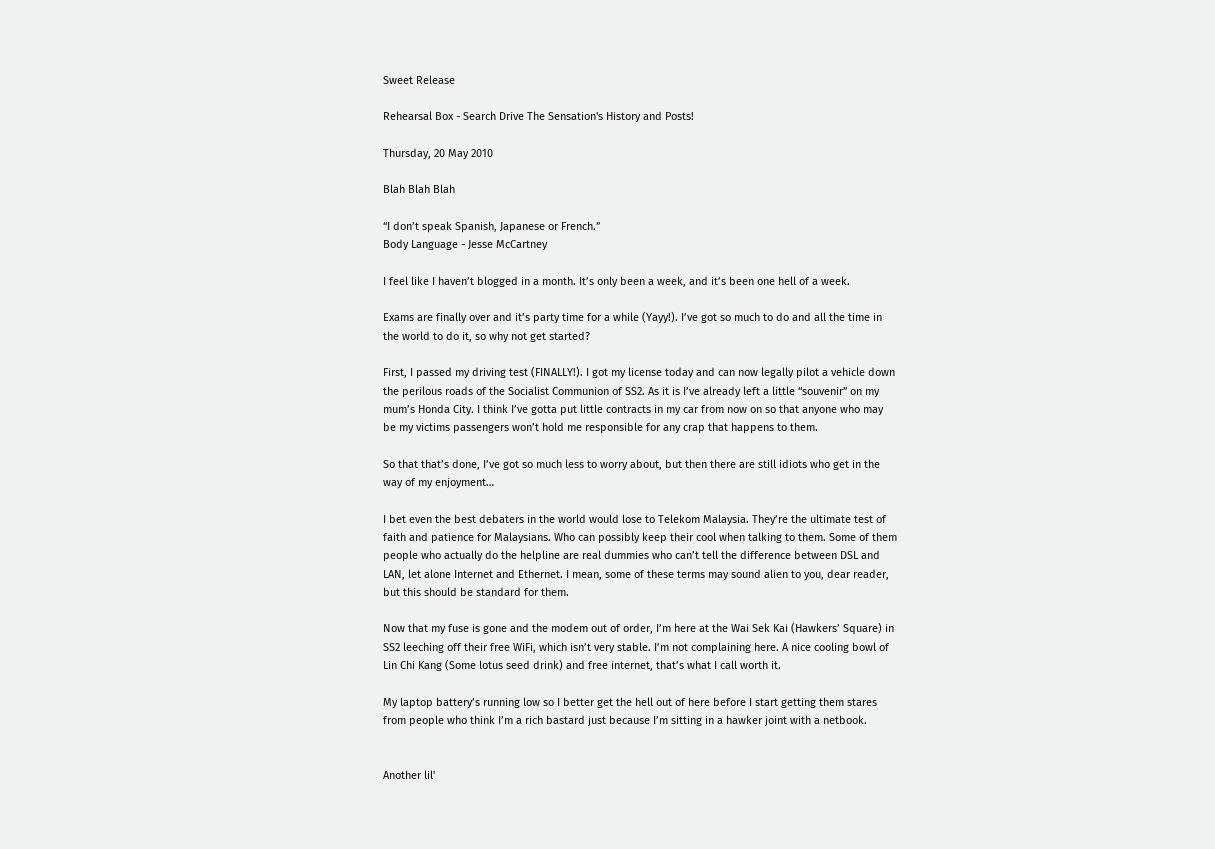Sweet Release

Rehearsal Box - Search Drive The Sensation's History and Posts!

Thursday, 20 May 2010

Blah Blah Blah

“I don’t speak Spanish, Japanese or French.”
Body Language - Jesse McCartney

I feel like I haven’t blogged in a month. It’s only been a week, and it’s been one hell of a week.

Exams are finally over and it’s party time for a while (Yayy!). I’ve got so much to do and all the time in the world to do it, so why not get started?

First, I passed my driving test (FINALLY!). I got my license today and can now legally pilot a vehicle down the perilous roads of the Socialist Communion of SS2. As it is I’ve already left a little “souvenir” on my mum’s Honda City. I think I’ve gotta put little contracts in my car from now on so that anyone who may be my victims passengers won’t hold me responsible for any crap that happens to them.

So that that’s done, I’ve got so much less to worry about, but then there are still idiots who get in the way of my enjoyment…

I bet even the best debaters in the world would lose to Telekom Malaysia. They’re the ultimate test of faith and patience for Malaysians. Who can possibly keep their cool when talking to them. Some of them people who actually do the helpline are real dummies who can’t tell the difference between DSL and LAN, let alone Internet and Ethernet. I mean, some of these terms may sound alien to you, dear reader, but this should be standard for them.

Now that my fuse is gone and the modem out of order, I’m here at the Wai Sek Kai (Hawkers’ Square) in SS2 leeching off their free WiFi, which isn’t very stable. I’m not complaining here. A nice cooling bowl of Lin Chi Kang (Some lotus seed drink) and free internet, that’s what I call worth it.

My laptop battery’s running low so I better get the hell out of here before I start getting them stares from people who think I’m a rich bastard just because I’m sitting in a hawker joint with a netbook.


Another lil'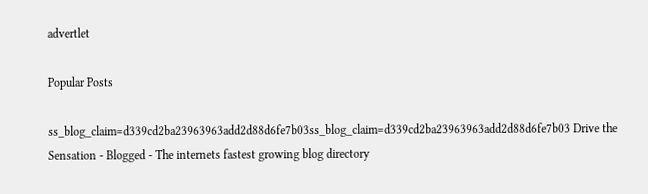advertlet

Popular Posts

ss_blog_claim=d339cd2ba23963963add2d88d6fe7b03ss_blog_claim=d339cd2ba23963963add2d88d6fe7b03 Drive the Sensation - Blogged - The internets fastest growing blog directory